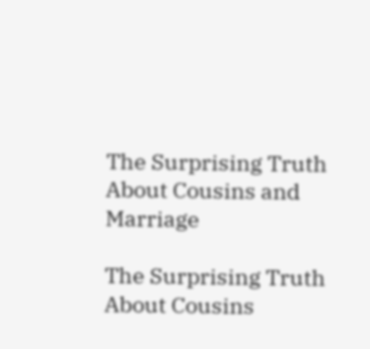The Surprising Truth About Cousins and Marriage

The Surprising Truth About Cousins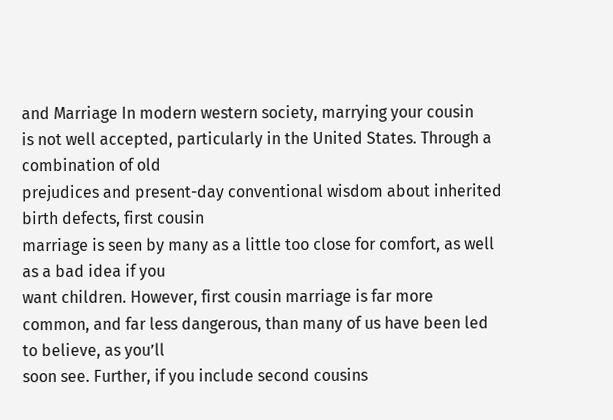and Marriage In modern western society, marrying your cousin
is not well accepted, particularly in the United States. Through a combination of old
prejudices and present-day conventional wisdom about inherited birth defects, first cousin
marriage is seen by many as a little too close for comfort, as well as a bad idea if you
want children. However, first cousin marriage is far more
common, and far less dangerous, than many of us have been led to believe, as you’ll
soon see. Further, if you include second cousins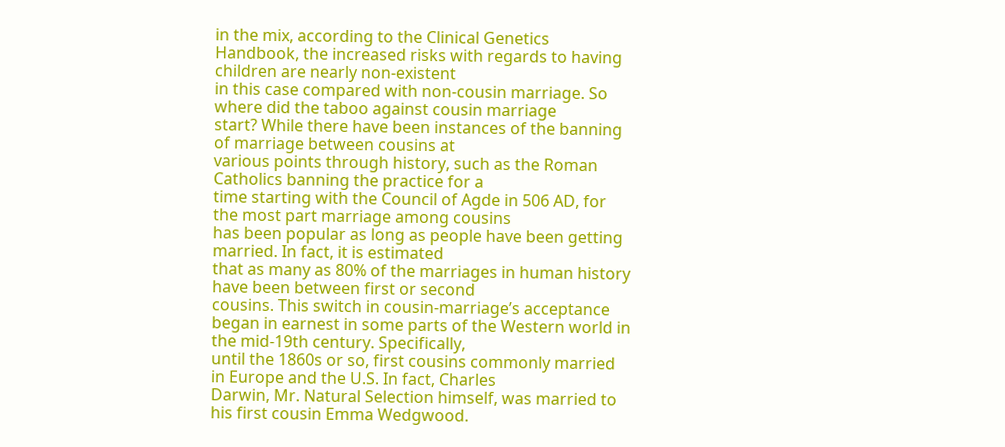in the mix, according to the Clinical Genetics
Handbook, the increased risks with regards to having children are nearly non-existent
in this case compared with non-cousin marriage. So where did the taboo against cousin marriage
start? While there have been instances of the banning of marriage between cousins at
various points through history, such as the Roman Catholics banning the practice for a
time starting with the Council of Agde in 506 AD, for the most part marriage among cousins
has been popular as long as people have been getting married. In fact, it is estimated
that as many as 80% of the marriages in human history have been between first or second
cousins. This switch in cousin-marriage’s acceptance
began in earnest in some parts of the Western world in the mid-19th century. Specifically,
until the 1860s or so, first cousins commonly married in Europe and the U.S. In fact, Charles
Darwin, Mr. Natural Selection himself, was married to his first cousin Emma Wedgwood.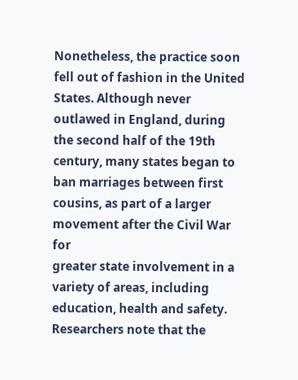Nonetheless, the practice soon fell out of fashion in the United States. Although never
outlawed in England, during the second half of the 19th century, many states began to
ban marriages between first cousins, as part of a larger movement after the Civil War for
greater state involvement in a variety of areas, including education, health and safety.
Researchers note that the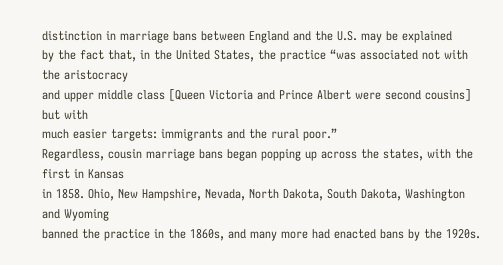distinction in marriage bans between England and the U.S. may be explained
by the fact that, in the United States, the practice “was associated not with the aristocracy
and upper middle class [Queen Victoria and Prince Albert were second cousins] but with
much easier targets: immigrants and the rural poor.”
Regardless, cousin marriage bans began popping up across the states, with the first in Kansas
in 1858. Ohio, New Hampshire, Nevada, North Dakota, South Dakota, Washington and Wyoming
banned the practice in the 1860s, and many more had enacted bans by the 1920s.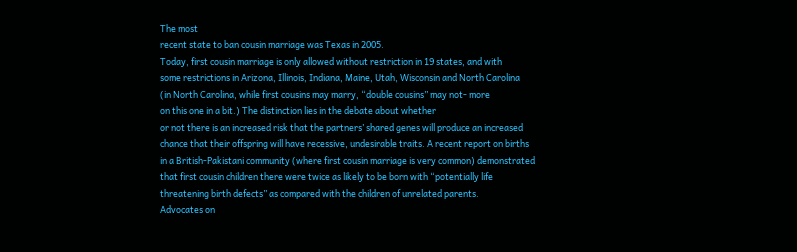The most
recent state to ban cousin marriage was Texas in 2005.
Today, first cousin marriage is only allowed without restriction in 19 states, and with
some restrictions in Arizona, Illinois, Indiana, Maine, Utah, Wisconsin and North Carolina
(in North Carolina, while first cousins may marry, “double cousins” may not- more
on this one in a bit.) The distinction lies in the debate about whether
or not there is an increased risk that the partners’ shared genes will produce an increased
chance that their offspring will have recessive, undesirable traits. A recent report on births
in a British-Pakistani community (where first cousin marriage is very common) demonstrated
that first cousin children there were twice as likely to be born with “potentially life
threatening birth defects” as compared with the children of unrelated parents.
Advocates on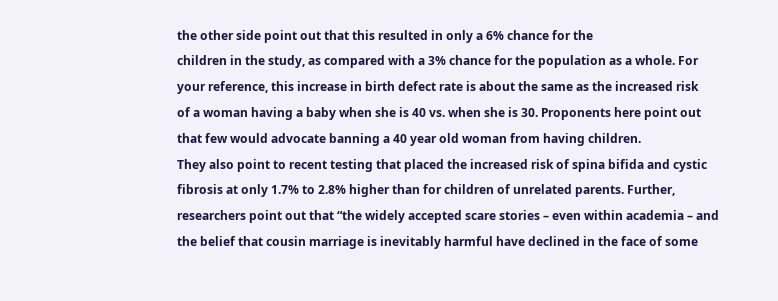the other side point out that this resulted in only a 6% chance for the
children in the study, as compared with a 3% chance for the population as a whole. For
your reference, this increase in birth defect rate is about the same as the increased risk
of a woman having a baby when she is 40 vs. when she is 30. Proponents here point out
that few would advocate banning a 40 year old woman from having children.
They also point to recent testing that placed the increased risk of spina bifida and cystic
fibrosis at only 1.7% to 2.8% higher than for children of unrelated parents. Further,
researchers point out that “the widely accepted scare stories – even within academia – and
the belief that cousin marriage is inevitably harmful have declined in the face of some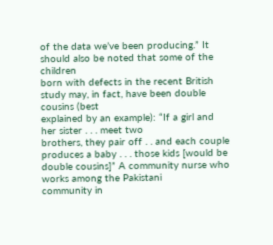of the data we’ve been producing.” It should also be noted that some of the children
born with defects in the recent British study may, in fact, have been double cousins (best
explained by an example): “If a girl and her sister . . . meet two
brothers, they pair off . . and each couple produces a baby . . . those kids [would be
double cousins]” A community nurse who works among the Pakistani
community in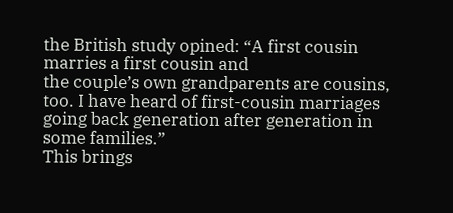the British study opined: “A first cousin marries a first cousin and
the couple’s own grandparents are cousins, too. I have heard of first-cousin marriages
going back generation after generation in some families.”
This brings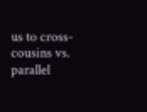us to cross-cousins vs. parallel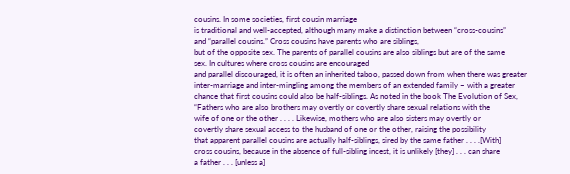cousins. In some societies, first cousin marriage
is traditional and well-accepted, although many make a distinction between “cross-cousins”
and “parallel cousins.” Cross cousins have parents who are siblings,
but of the opposite sex. The parents of parallel cousins are also siblings but are of the same
sex. In cultures where cross cousins are encouraged
and parallel discouraged, it is often an inherited taboo, passed down from when there was greater
inter-marriage and inter-mingling among the members of an extended family – with a greater
chance that first cousins could also be half-siblings. As noted in the book The Evolution of Sex,
“Fathers who are also brothers may overtly or covertly share sexual relations with the
wife of one or the other . . . . Likewise, mothers who are also sisters may overtly or
covertly share sexual access to the husband of one or the other, raising the possibility
that apparent parallel cousins are actually half-siblings, sired by the same father . . . .[With]
cross cousins, because in the absence of full-sibling incest, it is unlikely [they] . . . can share
a father . . . [unless a]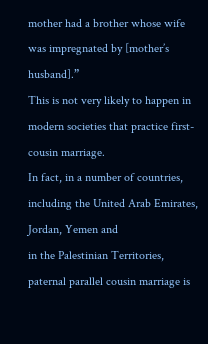mother had a brother whose wife was impregnated by [mother’s husband].”
This is not very likely to happen in modern societies that practice first-cousin marriage.
In fact, in a number of countries, including the United Arab Emirates, Jordan, Yemen and
in the Palestinian Territories, paternal parallel cousin marriage is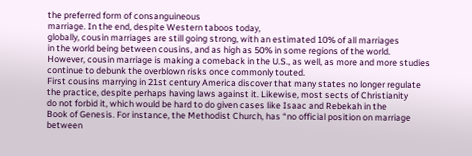the preferred form of consanguineous
marriage. In the end, despite Western taboos today,
globally, cousin marriages are still going strong, with an estimated 10% of all marriages
in the world being between cousins, and as high as 50% in some regions of the world.
However, cousin marriage is making a comeback in the U.S., as well, as more and more studies
continue to debunk the overblown risks once commonly touted.
First cousins marrying in 21st century America discover that many states no longer regulate
the practice, despite perhaps having laws against it. Likewise, most sects of Christianity
do not forbid it, which would be hard to do given cases like Isaac and Rebekah in the
Book of Genesis. For instance, the Methodist Church, has “no official position on marriage
between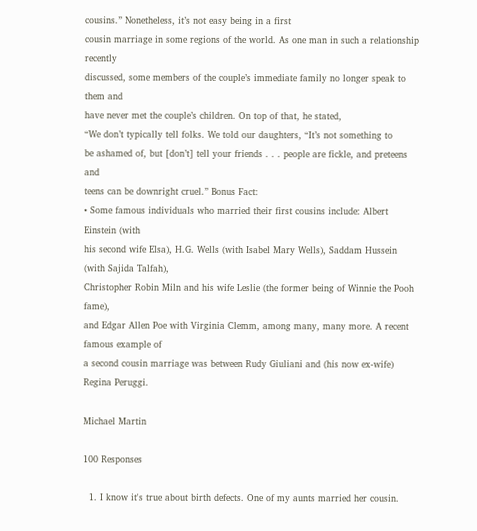cousins.” Nonetheless, it’s not easy being in a first
cousin marriage in some regions of the world. As one man in such a relationship recently
discussed, some members of the couple’s immediate family no longer speak to them and
have never met the couple’s children. On top of that, he stated,
“We don’t typically tell folks. We told our daughters, “It’s not something to
be ashamed of, but [don’t] tell your friends . . . people are fickle, and preteens and
teens can be downright cruel.” Bonus Fact:
• Some famous individuals who married their first cousins include: Albert Einstein (with
his second wife Elsa), H.G. Wells (with Isabel Mary Wells), Saddam Hussein (with Sajida Talfah),
Christopher Robin Miln and his wife Leslie (the former being of Winnie the Pooh fame),
and Edgar Allen Poe with Virginia Clemm, among many, many more. A recent famous example of
a second cousin marriage was between Rudy Giuliani and (his now ex-wife) Regina Peruggi.

Michael Martin

100 Responses

  1. I know it's true about birth defects. One of my aunts married her cousin.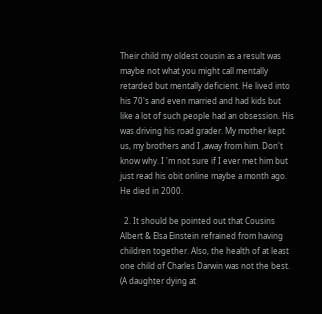Their child my oldest cousin as a result was maybe not what you might call mentally retarded but mentally deficient. He lived into his 70's and even married and had kids but like a lot of such people had an obsession. His was driving his road grader. My mother kept us, my brothers and I ,away from him. Don't know why. I 'm not sure if I ever met him but just read his obit online maybe a month ago. He died in 2000.

  2. It should be pointed out that Cousins Albert & Elsa Einstein refrained from having children together. Also, the health of at least one child of Charles Darwin was not the best. (A daughter dying at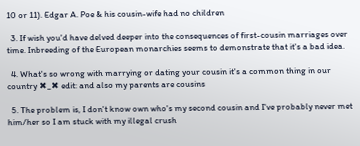10 or 11). Edgar A. Poe & his cousin-wife had no children

  3. If wish you'd have delved deeper into the consequences of first-cousin marriages over time. Inbreeding of the European monarchies seems to demonstrate that it's a bad idea.

  4. What's so wrong with marrying or dating your cousin it's a common thing in our country ✖_✖ edit: and also my parents are cousins

  5. The problem is, I don't know own who's my second cousin and I've probably never met him/her so I am stuck with my illegal crush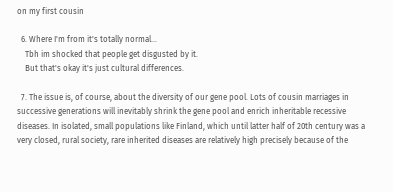on my first cousin

  6. Where I'm from it's totally normal…
    Tbh im shocked that people get disgusted by it.
    But that's okay it's just cultural differences.

  7. The issue is, of course, about the diversity of our gene pool. Lots of cousin marriages in successive generations will inevitably shrink the gene pool and enrich inheritable recessive diseases. In isolated, small populations like Finland, which until latter half of 20th century was a very closed, rural society, rare inherited diseases are relatively high precisely because of the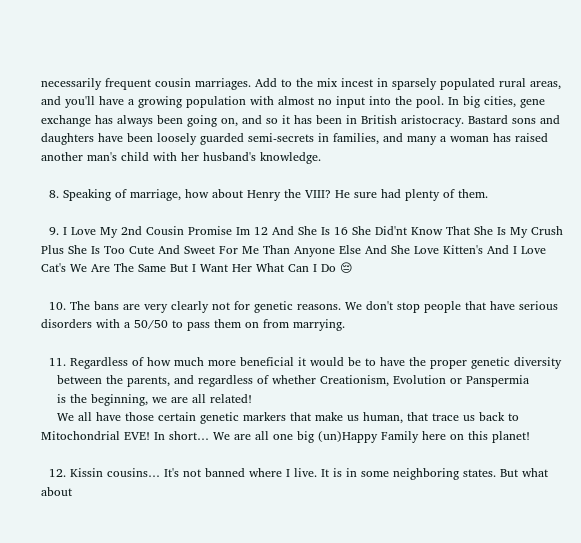necessarily frequent cousin marriages. Add to the mix incest in sparsely populated rural areas, and you'll have a growing population with almost no input into the pool. In big cities, gene exchange has always been going on, and so it has been in British aristocracy. Bastard sons and daughters have been loosely guarded semi-secrets in families, and many a woman has raised another man's child with her husband's knowledge.

  8. Speaking of marriage, how about Henry the VIII? He sure had plenty of them.

  9. I Love My 2nd Cousin Promise Im 12 And She Is 16 She Did'nt Know That She Is My Crush Plus She Is Too Cute And Sweet For Me Than Anyone Else And She Love Kitten's And I Love Cat's We Are The Same But I Want Her What Can I Do 😔

  10. The bans are very clearly not for genetic reasons. We don't stop people that have serious disorders with a 50/50 to pass them on from marrying.

  11. Regardless of how much more beneficial it would be to have the proper genetic diversity
    between the parents, and regardless of whether Creationism, Evolution or Panspermia
    is the beginning, we are all related!
    We all have those certain genetic markers that make us human, that trace us back to Mitochondrial EVE! In short… We are all one big (un)Happy Family here on this planet!

  12. Kissin cousins… It's not banned where I live. It is in some neighboring states. But what about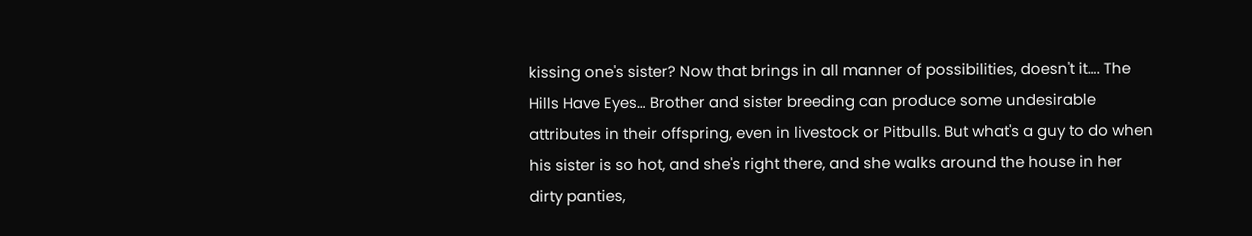kissing one's sister? Now that brings in all manner of possibilities, doesn't it…. The Hills Have Eyes… Brother and sister breeding can produce some undesirable attributes in their offspring, even in livestock or Pitbulls. But what's a guy to do when his sister is so hot, and she's right there, and she walks around the house in her dirty panties,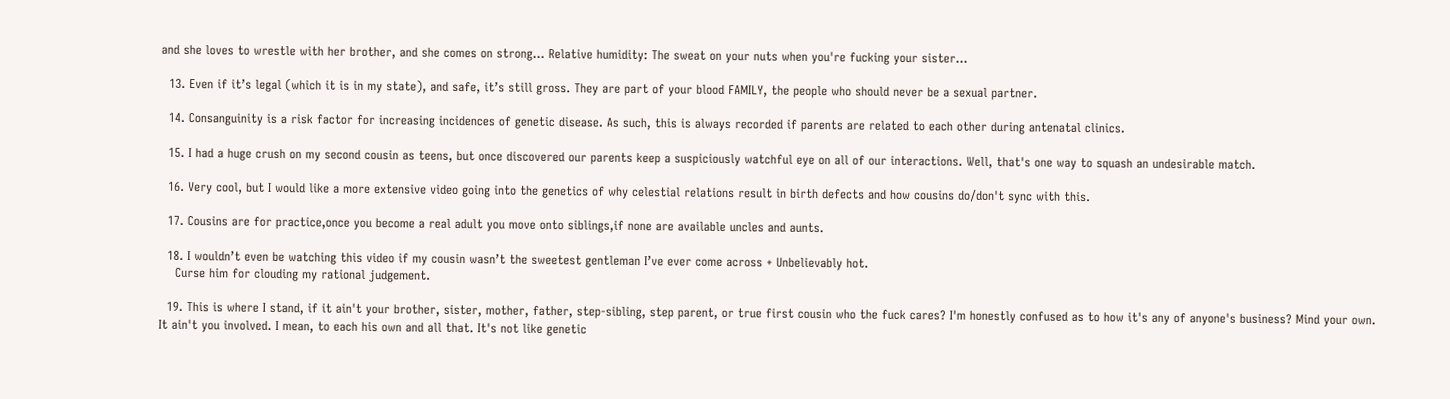and she loves to wrestle with her brother, and she comes on strong… Relative humidity: The sweat on your nuts when you're fucking your sister…

  13. Even if it’s legal (which it is in my state), and safe, it’s still gross. They are part of your blood FAMILY, the people who should never be a sexual partner.

  14. Consanguinity is a risk factor for increasing incidences of genetic disease. As such, this is always recorded if parents are related to each other during antenatal clinics.

  15. I had a huge crush on my second cousin as teens, but once discovered our parents keep a suspiciously watchful eye on all of our interactions. Well, that's one way to squash an undesirable match.

  16. Very cool, but I would like a more extensive video going into the genetics of why celestial relations result in birth defects and how cousins do/don't sync with this.

  17. Cousins are for practice,once you become a real adult you move onto siblings,if none are available uncles and aunts.

  18. I wouldn’t even be watching this video if my cousin wasn’t the sweetest gentleman I’ve ever come across + Unbelievably hot.
    Curse him for clouding my rational judgement.

  19. This is where I stand, if it ain't your brother, sister, mother, father, step-sibling, step parent, or true first cousin who the fuck cares? I'm honestly confused as to how it's any of anyone's business? Mind your own. It ain't you involved. I mean, to each his own and all that. It's not like genetic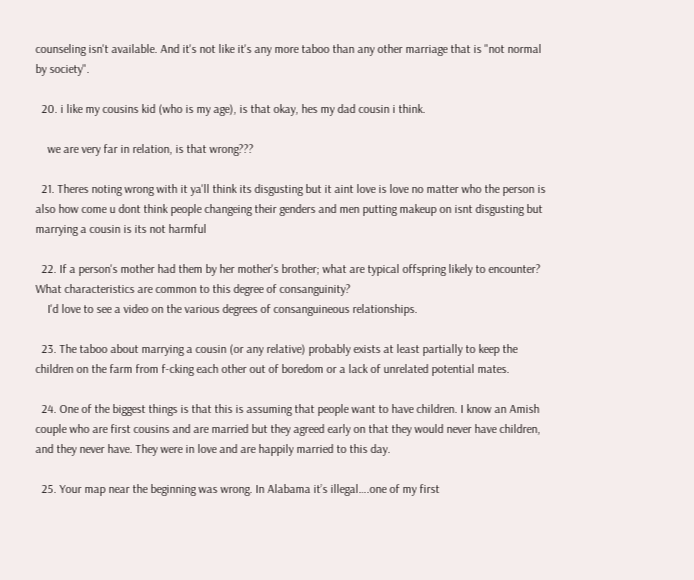counseling isn't available. And it's not like it's any more taboo than any other marriage that is "not normal by society".

  20. i like my cousins kid (who is my age), is that okay, hes my dad cousin i think.

    we are very far in relation, is that wrong???

  21. Theres noting wrong with it ya'll think its disgusting but it aint love is love no matter who the person is also how come u dont think people changeing their genders and men putting makeup on isnt disgusting but marrying a cousin is its not harmful

  22. If a person's mother had them by her mother's brother; what are typical offspring likely to encounter? What characteristics are common to this degree of consanguinity?
    I'd love to see a video on the various degrees of consanguineous relationships.

  23. The taboo about marrying a cousin (or any relative) probably exists at least partially to keep the children on the farm from f-cking each other out of boredom or a lack of unrelated potential mates.

  24. One of the biggest things is that this is assuming that people want to have children. I know an Amish couple who are first cousins and are married but they agreed early on that they would never have children, and they never have. They were in love and are happily married to this day.

  25. Your map near the beginning was wrong. In Alabama it’s illegal….one of my first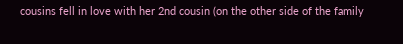cousins fell in love with her 2nd cousin (on the other side of the family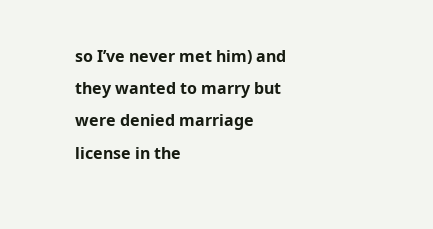so I’ve never met him) and they wanted to marry but were denied marriage license in the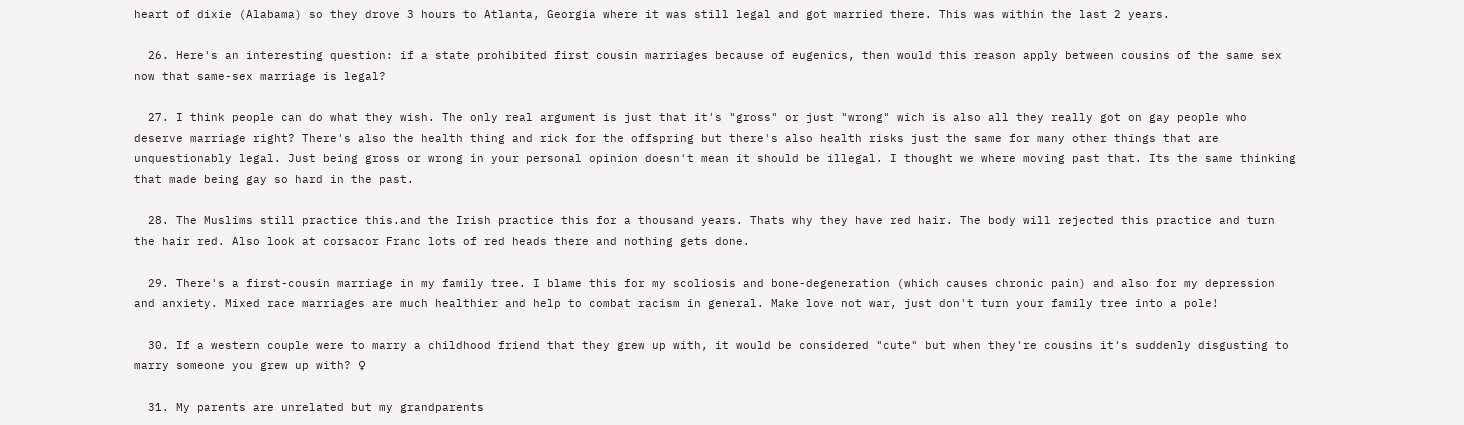heart of dixie (Alabama) so they drove 3 hours to Atlanta, Georgia where it was still legal and got married there. This was within the last 2 years.

  26. Here's an interesting question: if a state prohibited first cousin marriages because of eugenics, then would this reason apply between cousins of the same sex now that same-sex marriage is legal?

  27. I think people can do what they wish. The only real argument is just that it's "gross" or just "wrong" wich is also all they really got on gay people who deserve marriage right? There's also the health thing and rick for the offspring but there's also health risks just the same for many other things that are unquestionably legal. Just being gross or wrong in your personal opinion doesn't mean it should be illegal. I thought we where moving past that. Its the same thinking that made being gay so hard in the past.

  28. The Muslims still practice this.and the Irish practice this for a thousand years. Thats why they have red hair. The body will rejected this practice and turn the hair red. Also look at corsacor Franc lots of red heads there and nothing gets done.

  29. There's a first-cousin marriage in my family tree. I blame this for my scoliosis and bone-degeneration (which causes chronic pain) and also for my depression and anxiety. Mixed race marriages are much healthier and help to combat racism in general. Make love not war, just don't turn your family tree into a pole!

  30. If a western couple were to marry a childhood friend that they grew up with, it would be considered "cute" but when they're cousins it's suddenly disgusting to marry someone you grew up with? ♀

  31. My parents are unrelated but my grandparents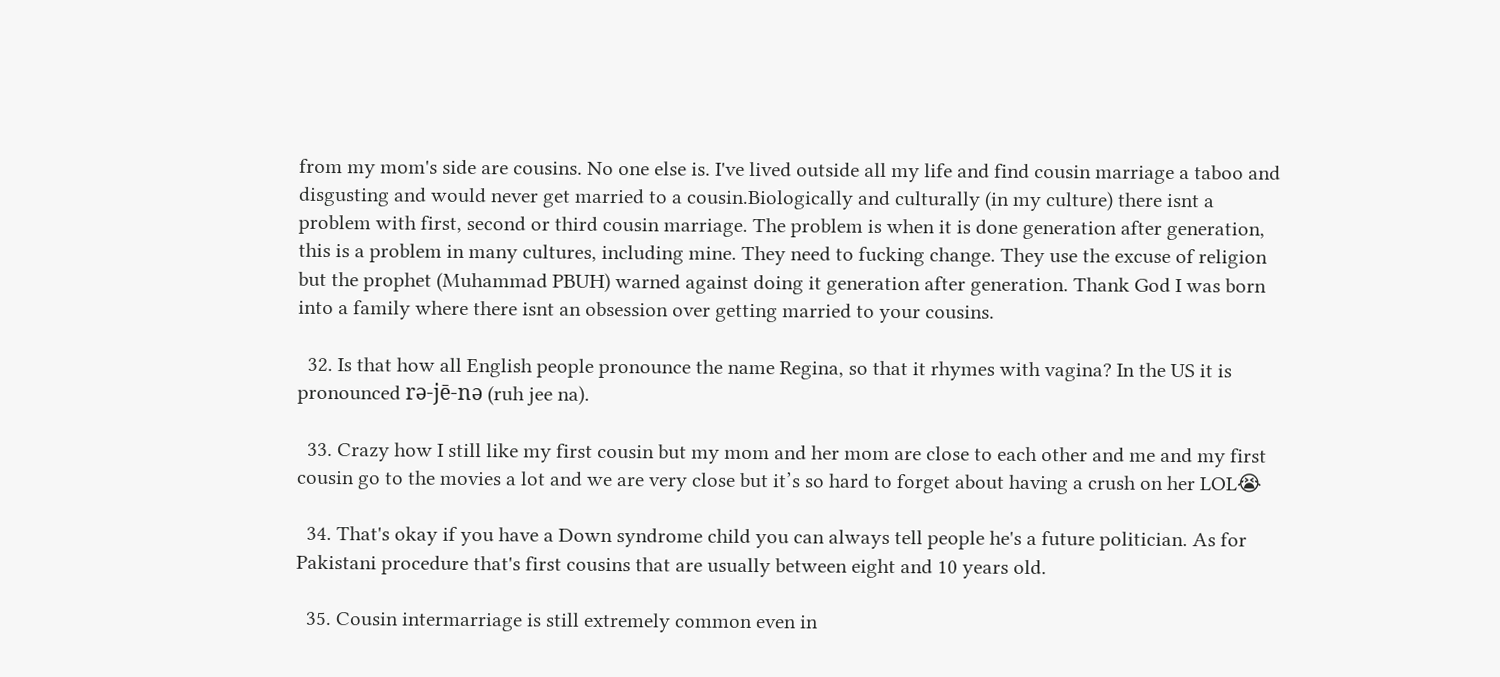from my mom's side are cousins. No one else is. I've lived outside all my life and find cousin marriage a taboo and disgusting and would never get married to a cousin.Biologically and culturally (in my culture) there isnt a problem with first, second or third cousin marriage. The problem is when it is done generation after generation, this is a problem in many cultures, including mine. They need to fucking change. They use the excuse of religion but the prophet (Muhammad PBUH) warned against doing it generation after generation. Thank God I was born into a family where there isnt an obsession over getting married to your cousins.

  32. Is that how all English people pronounce the name Regina, so that it rhymes with vagina? In the US it is pronounced rə-jē-nə (ruh jee na).

  33. Crazy how I still like my first cousin but my mom and her mom are close to each other and me and my first cousin go to the movies a lot and we are very close but it’s so hard to forget about having a crush on her LOL😭

  34. That's okay if you have a Down syndrome child you can always tell people he's a future politician. As for Pakistani procedure that's first cousins that are usually between eight and 10 years old.

  35. Cousin intermarriage is still extremely common even in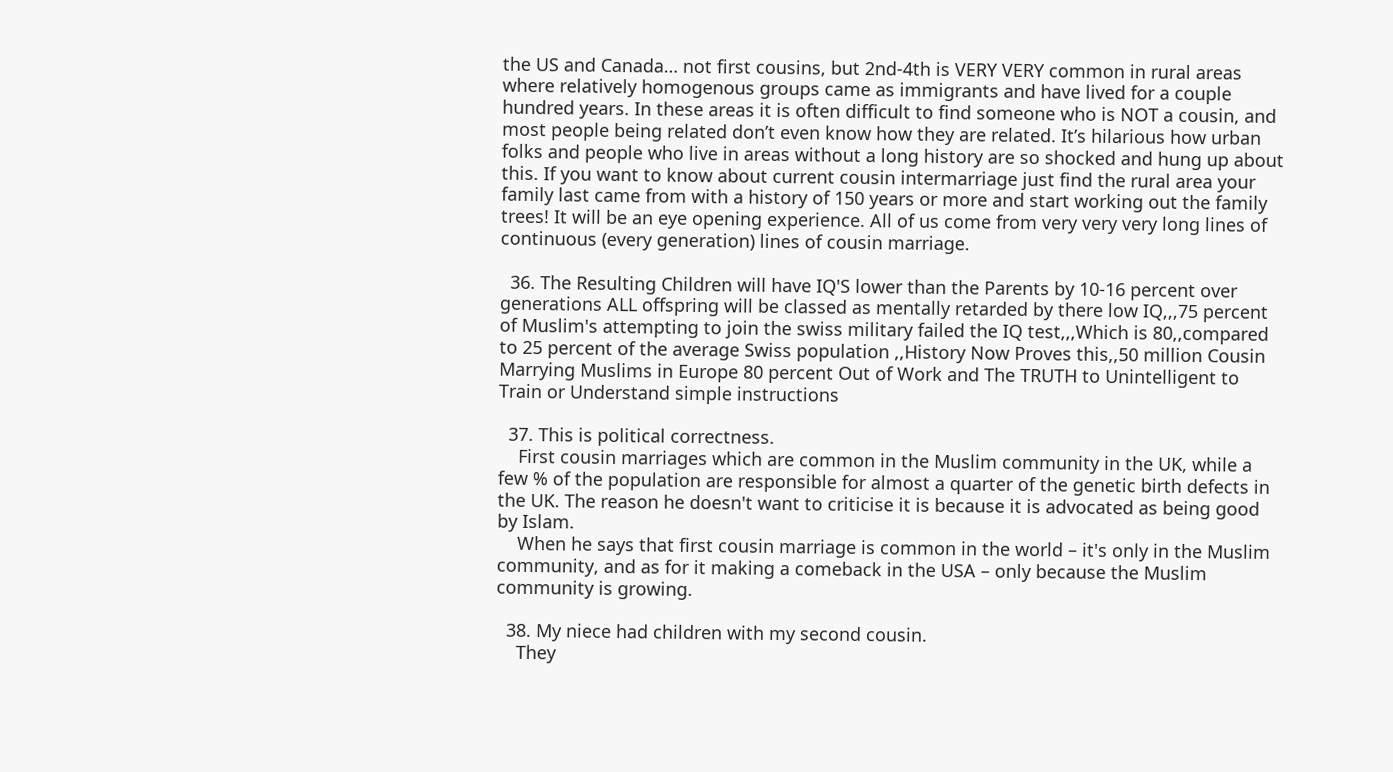the US and Canada… not first cousins, but 2nd-4th is VERY VERY common in rural areas where relatively homogenous groups came as immigrants and have lived for a couple hundred years. In these areas it is often difficult to find someone who is NOT a cousin, and most people being related don’t even know how they are related. It’s hilarious how urban folks and people who live in areas without a long history are so shocked and hung up about this. If you want to know about current cousin intermarriage just find the rural area your family last came from with a history of 150 years or more and start working out the family trees! It will be an eye opening experience. All of us come from very very very long lines of continuous (every generation) lines of cousin marriage.

  36. The Resulting Children will have IQ'S lower than the Parents by 10-16 percent over generations ALL offspring will be classed as mentally retarded by there low IQ,,,75 percent of Muslim's attempting to join the swiss military failed the IQ test,,,Which is 80,,compared to 25 percent of the average Swiss population ,,History Now Proves this,,50 million Cousin Marrying Muslims in Europe 80 percent Out of Work and The TRUTH to Unintelligent to Train or Understand simple instructions

  37. This is political correctness.
    First cousin marriages which are common in the Muslim community in the UK, while a few % of the population are responsible for almost a quarter of the genetic birth defects in the UK. The reason he doesn't want to criticise it is because it is advocated as being good by Islam.
    When he says that first cousin marriage is common in the world – it's only in the Muslim community, and as for it making a comeback in the USA – only because the Muslim community is growing.

  38. My niece had children with my second cousin.
    They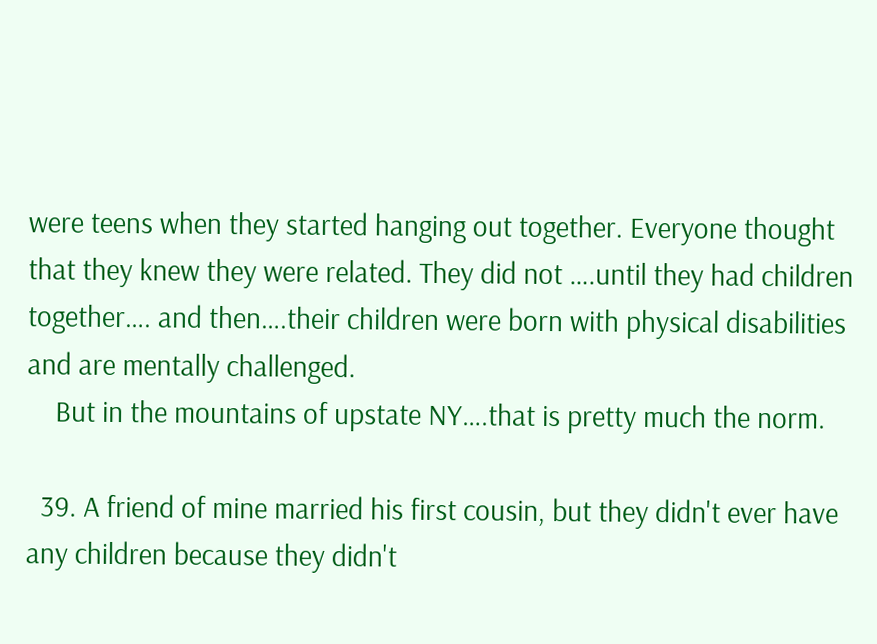were teens when they started hanging out together. Everyone thought that they knew they were related. They did not ….until they had children together…. and then….their children were born with physical disabilities and are mentally challenged.
    But in the mountains of upstate NY….that is pretty much the norm.

  39. A friend of mine married his first cousin, but they didn't ever have any children because they didn't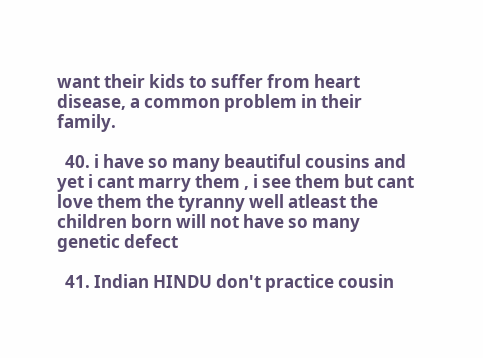want their kids to suffer from heart disease, a common problem in their family.

  40. i have so many beautiful cousins and yet i cant marry them , i see them but cant love them the tyranny well atleast the children born will not have so many genetic defect

  41. Indian HINDU don't practice cousin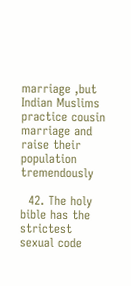marriage ,but Indian Muslims practice cousin marriage and raise their population tremendously

  42. The holy bible has the strictest sexual code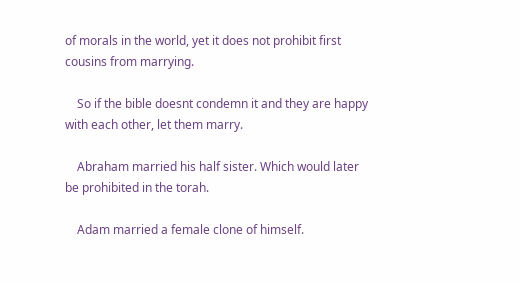of morals in the world, yet it does not prohibit first cousins from marrying.

    So if the bible doesnt condemn it and they are happy with each other, let them marry.

    Abraham married his half sister. Which would later be prohibited in the torah.

    Adam married a female clone of himself.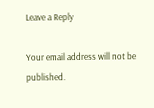Leave a Reply

Your email address will not be published.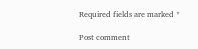Required fields are marked *

Post comment